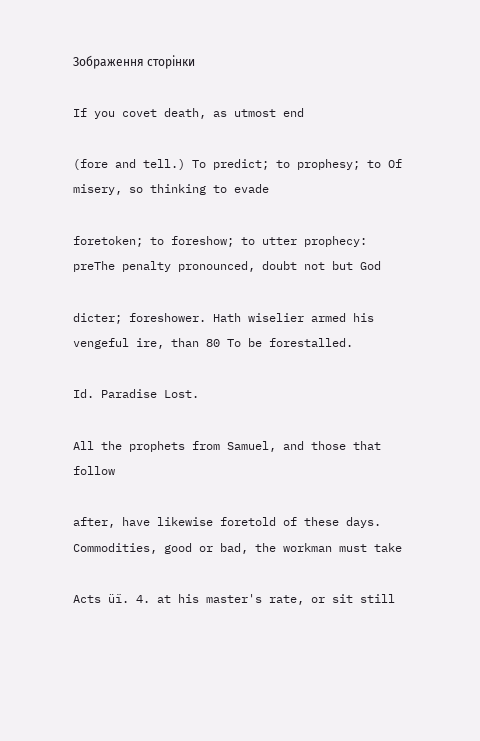Зображення сторінки

If you covet death, as utmost end

(fore and tell.) To predict; to prophesy; to Of misery, so thinking to evade

foretoken; to foreshow; to utter prophecy: preThe penalty pronounced, doubt not but God

dicter; foreshower. Hath wiselier armed his vengeful ire, than 80 To be forestalled.

Id. Paradise Lost.

All the prophets from Samuel, and those that follow

after, have likewise foretold of these days. Commodities, good or bad, the workman must take

Acts üï. 4. at his master's rate, or sit still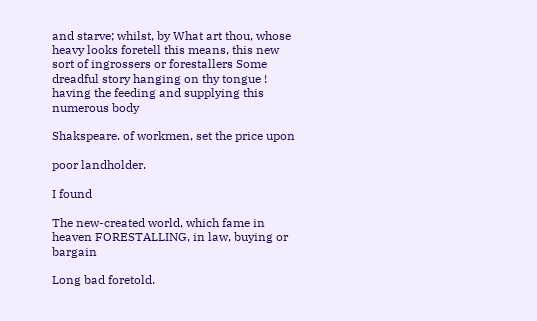and starve; whilst, by What art thou, whose heavy looks foretell this means, this new sort of ingrossers or forestallers Some dreadful story hanging on thy tongue ! having the feeding and supplying this numerous body

Shakspeare. of workmen, set the price upon

poor landholder.

I found

The new-created world, which fame in heaven FORESTALLING, in law, buying or bargain

Long bad foretold.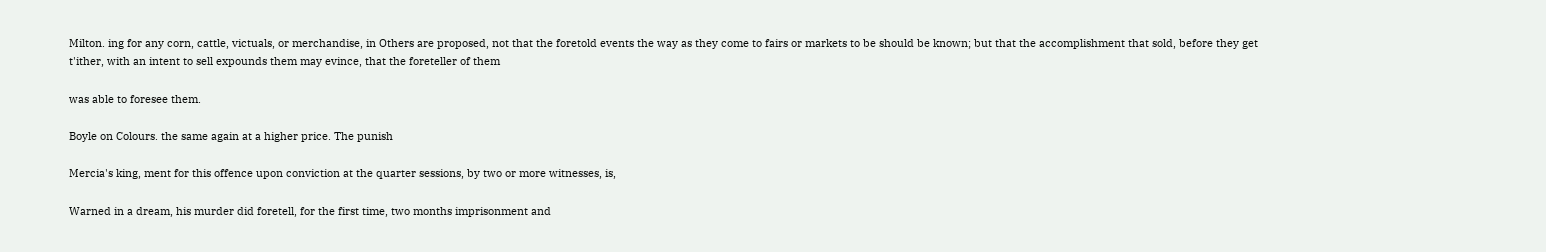Milton. ing for any corn, cattle, victuals, or merchandise, in Others are proposed, not that the foretold events the way as they come to fairs or markets to be should be known; but that the accomplishment that sold, before they get t'ither, with an intent to sell expounds them may evince, that the foreteller of them

was able to foresee them.

Boyle on Colours. the same again at a higher price. The punish

Mercia's king, ment for this offence upon conviction at the quarter sessions, by two or more witnesses, is,

Warned in a dream, his murder did foretell, for the first time, two months imprisonment and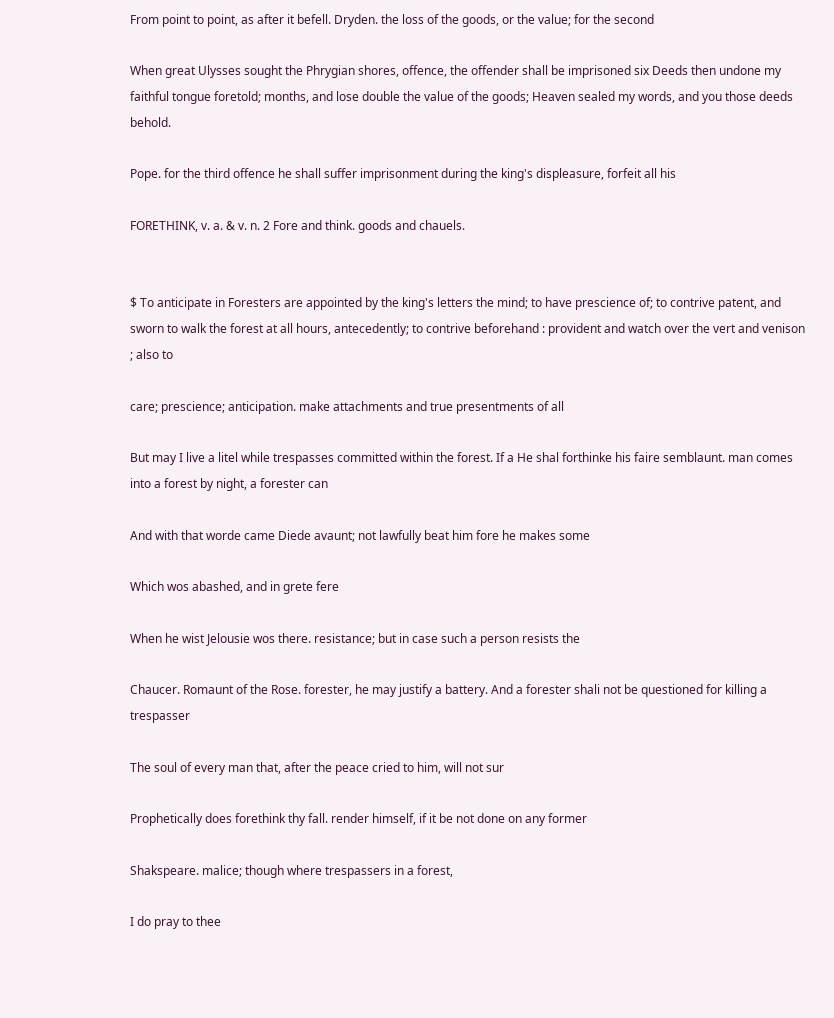From point to point, as after it befell. Dryden. the loss of the goods, or the value; for the second

When great Ulysses sought the Phrygian shores, offence, the offender shall be imprisoned six Deeds then undone my faithful tongue foretold; months, and lose double the value of the goods; Heaven sealed my words, and you those deeds behold.

Pope. for the third offence he shall suffer imprisonment during the king's displeasure, forfeit all his

FORETHINK, v. a. & v. n. 2 Fore and think. goods and chauels.


$ To anticipate in Foresters are appointed by the king's letters the mind; to have prescience of; to contrive patent, and sworn to walk the forest at all hours, antecedently; to contrive beforehand : provident and watch over the vert and venison ; also to

care; prescience; anticipation. make attachments and true presentments of all

But may I live a litel while trespasses committed within the forest. If a He shal forthinke his faire semblaunt. man comes into a forest by night, a forester can

And with that worde came Diede avaunt; not lawfully beat him fore he makes some

Which wos abashed, and in grete fere

When he wist Jelousie wos there. resistance; but in case such a person resists the

Chaucer. Romaunt of the Rose. forester, he may justify a battery. And a forester shali not be questioned for killing a trespasser

The soul of every man that, after the peace cried to him, will not sur

Prophetically does forethink thy fall. render himself, if it be not done on any former

Shakspeare. malice; though where trespassers in a forest,

I do pray to thee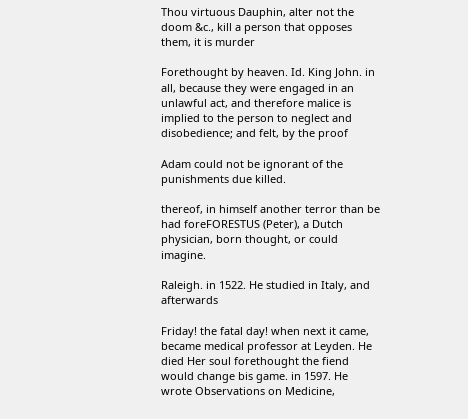Thou virtuous Dauphin, alter not the doom &c., kill a person that opposes them, it is murder

Forethought by heaven. Id. King John. in all, because they were engaged in an unlawful act, and therefore malice is implied to the person to neglect and disobedience; and felt, by the proof

Adam could not be ignorant of the punishments due killed.

thereof, in himself another terror than be had foreFORESTUS (Peter), a Dutch physician, born thought, or could imagine.

Raleigh. in 1522. He studied in Italy, and afterwards

Friday! the fatal day! when next it came, became medical professor at Leyden. He died Her soul forethought the fiend would change bis game. in 1597. He wrote Observations on Medicine,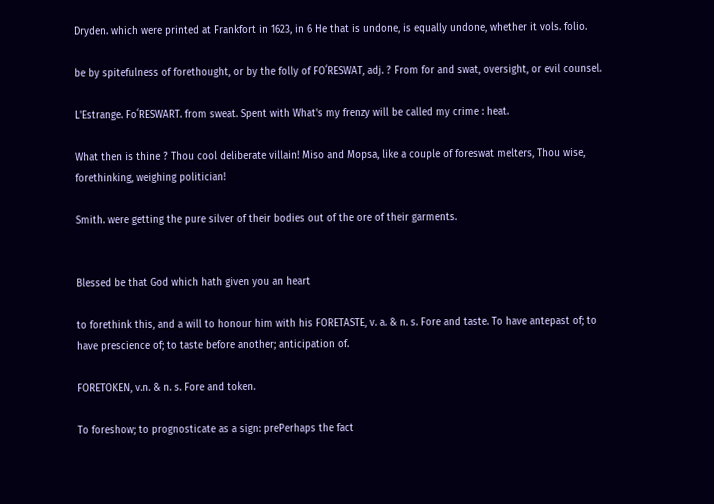Dryden. which were printed at Frankfort in 1623, in 6 He that is undone, is equally undone, whether it vols. folio.

be by spitefulness of forethought, or by the folly of FOʻRESWAT, adj. ? From for and swat, oversight, or evil counsel.

L'Estrange. FoʻRESWART. from sweat. Spent with What's my frenzy will be called my crime : heat.

What then is thine ? Thou cool deliberate villain! Miso and Mopsa, like a couple of foreswat melters, Thou wise, forethinking, weighing politician!

Smith. were getting the pure silver of their bodies out of the ore of their garments.


Blessed be that God which hath given you an heart

to forethink this, and a will to honour him with his FORETASTE, v. a. & n. s. Fore and taste. To have antepast of; to have prescience of; to taste before another; anticipation of.

FORETOKEN, v.n. & n. s. Fore and token.

To foreshow; to prognosticate as a sign: prePerhaps the fact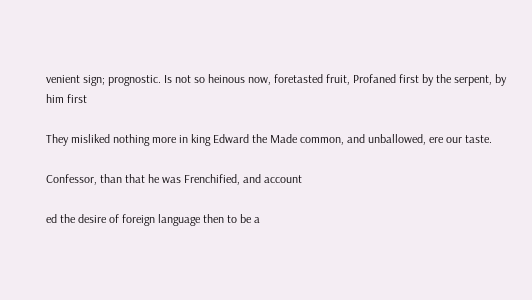venient sign; prognostic. Is not so heinous now, foretasted fruit, Profaned first by the serpent, by him first

They misliked nothing more in king Edward the Made common, and unballowed, ere our taste.

Confessor, than that he was Frenchified, and account

ed the desire of foreign language then to be a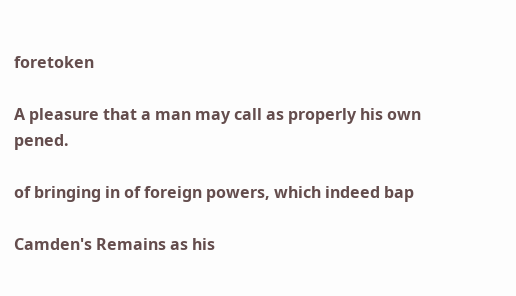foretoken

A pleasure that a man may call as properly his own pened.

of bringing in of foreign powers, which indeed bap

Camden's Remains as his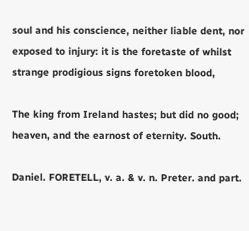soul and his conscience, neither liable dent, nor exposed to injury: it is the foretaste of whilst strange prodigious signs foretoken blood,

The king from Ireland hastes; but did no good; heaven, and the earnost of eternity. South.

Daniel. FORETELL, v. a. & v. n. Preter. and part.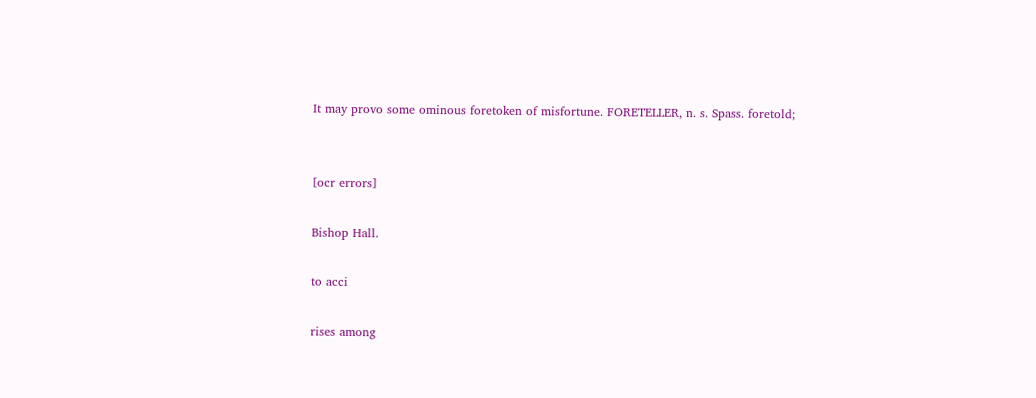It may provo some ominous foretoken of misfortune. FORETELLER, n. s. Spass. foretold;


[ocr errors]

Bishop Hall.

to acci

rises among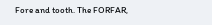Fore and tooth. The FORFAR,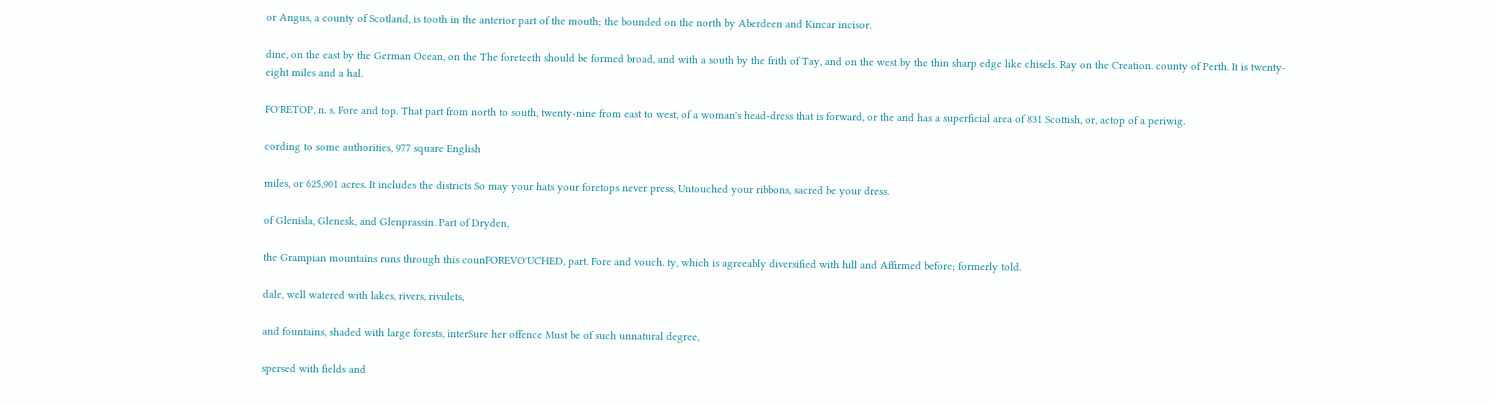or Angus, a county of Scotland, is tooth in the anterior part of the mouth; the bounded on the north by Aberdeen and Kincar incisor.

dine, on the east by the German Ocean, on the The foreteeth should be formed broad, and with a south by the frith of Tay, and on the west by the thin sharp edge like chisels. Ray on the Creation. county of Perth. It is twenty-eight miles and a hal.

FOʻRETOP, n. s. Fore and top. That part from north to south, twenty-nine from east to west, of a woman's head-dress that is forward, or the and has a superficial area of 831 Scottish, or, actop of a periwig.

cording to some authorities, 977 square English

miles, or 625,901 acres. It includes the districts So may your hats your foretops never press, Untouched your ribbons, sacred be your dress.

of Glenisla, Glenesk, and Glenprassin. Part of Dryden,

the Grampian mountains runs through this counFOREVOʻUCHED, part. Fore and vouch. ty, which is agreeably diversified with hill and Affirmed before; formerly told.

dale, well watered with lakes, rivers, rivulets,

and fountains, shaded with large forests, interSure her offence Must be of such unnatural degree,

spersed with fields and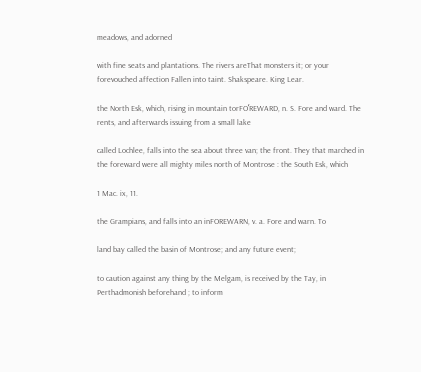meadows, and adorned

with fine seats and plantations. The rivers areThat monsters it; or your forevouched affection Fallen into taint. Shakspeare. King Lear.

the North Esk, which, rising in mountain torFOʻREWARD, n. S. Fore and ward. The rents, and afterwards issuing from a small lake

called Lochlee, falls into the sea about three van; the front. They that marched in the foreward were all mighty miles north of Montrose : the South Esk, which

1 Mac. ix, 11.

the Grampians, and falls into an inFOREWARN, v. a. Fore and warn. To

land bay called the basin of Montrose; and any future event;

to caution against any thing by the Melgam, is received by the Tay, in Perthadmonish beforehand ; to inform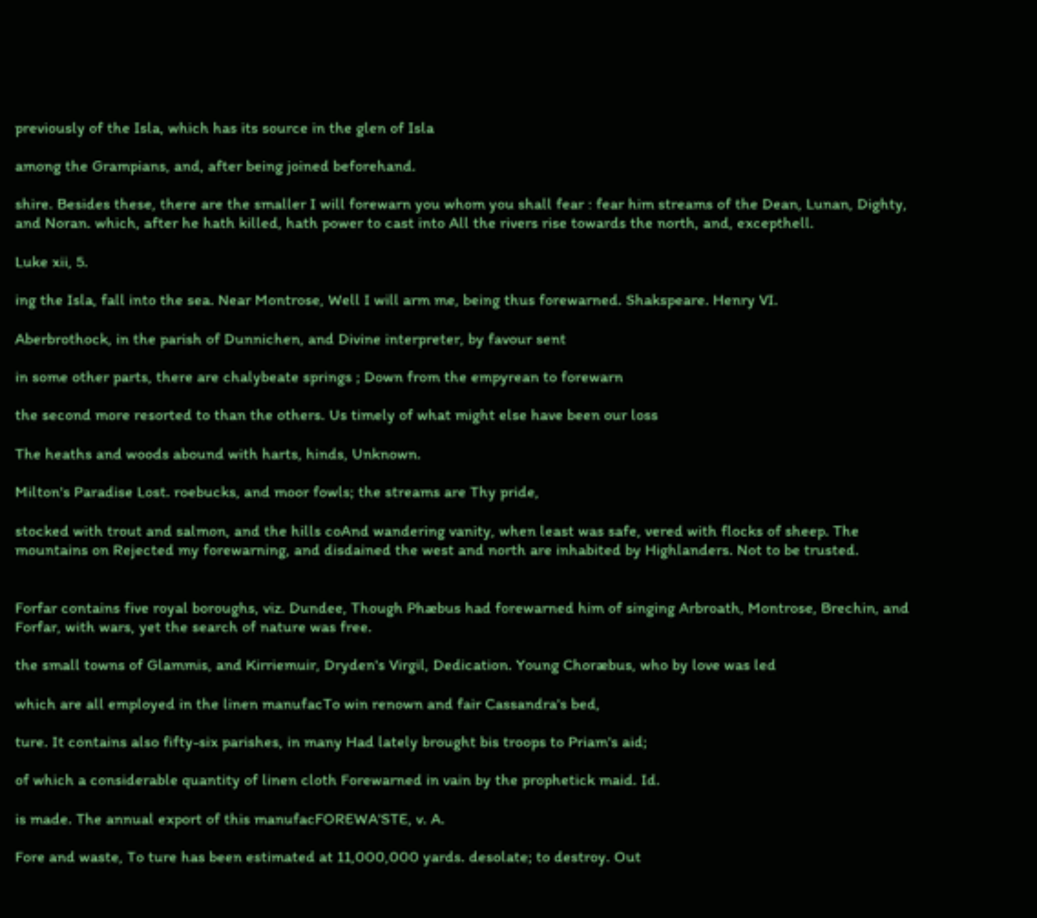previously of the Isla, which has its source in the glen of Isla

among the Grampians, and, after being joined beforehand.

shire. Besides these, there are the smaller I will forewarn you whom you shall fear : fear him streams of the Dean, Lunan, Dighty, and Noran. which, after he hath killed, hath power to cast into All the rivers rise towards the north, and, excepthell.

Luke xii, 5.

ing the Isla, fall into the sea. Near Montrose, Well I will arm me, being thus forewarned. Shakspeare. Henry VI.

Aberbrothock, in the parish of Dunnichen, and Divine interpreter, by favour sent

in some other parts, there are chalybeate springs ; Down from the empyrean to forewarn

the second more resorted to than the others. Us timely of what might else have been our loss

The heaths and woods abound with harts, hinds, Unknown.

Milton's Paradise Lost. roebucks, and moor fowls; the streams are Thy pride,

stocked with trout and salmon, and the hills coAnd wandering vanity, when least was safe, vered with flocks of sheep. The mountains on Rejected my forewarning, and disdained the west and north are inhabited by Highlanders. Not to be trusted.


Forfar contains five royal boroughs, viz. Dundee, Though Phæbus had forewarned him of singing Arbroath, Montrose, Brechin, and Forfar, with wars, yet the search of nature was free.

the small towns of Glammis, and Kirriemuir, Dryden's Virgil, Dedication. Young Choræbus, who by love was led

which are all employed in the linen manufacTo win renown and fair Cassandra's bed,

ture. It contains also fifty-six parishes, in many Had lately brought bis troops to Priam's aid;

of which a considerable quantity of linen cloth Forewarned in vain by the prophetick maid. Id.

is made. The annual export of this manufacFOREWA'STE, v. A.

Fore and waste, To ture has been estimated at 11,000,000 yards. desolate; to destroy. Out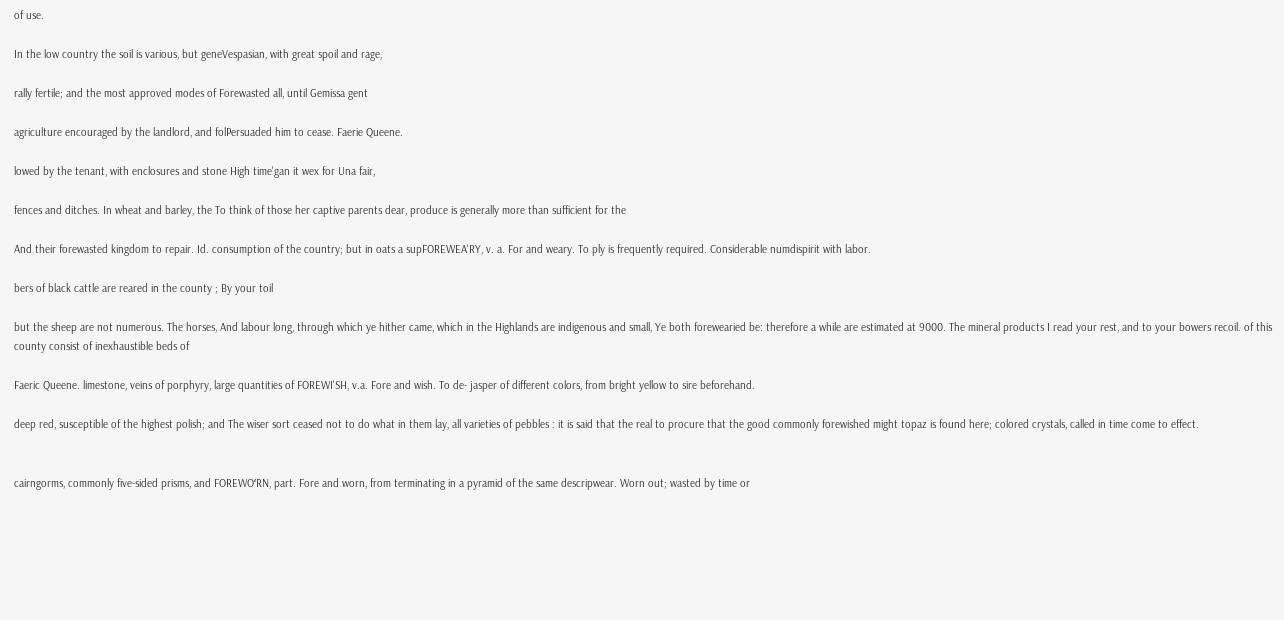of use.

In the low country the soil is various, but geneVespasian, with great spoil and rage,

rally fertile; and the most approved modes of Forewasted all, until Gemissa gent

agriculture encouraged by the landlord, and folPersuaded him to cease. Faerie Queene.

lowed by the tenant, with enclosures and stone High time'gan it wex for Una fair,

fences and ditches. In wheat and barley, the To think of those her captive parents dear, produce is generally more than sufficient for the

And their forewasted kingdom to repair. Id. consumption of the country; but in oats a supFOREWEA'RY, v. a. For and weary. To ply is frequently required. Considerable numdispirit with labor.

bers of black cattle are reared in the county ; By your toil

but the sheep are not numerous. The horses, And labour long, through which ye hither came, which in the Highlands are indigenous and small, Ye both forewearied be: therefore a while are estimated at 9000. The mineral products I read your rest, and to your bowers recoil. of this county consist of inexhaustible beds of

Faeric Queene. limestone, veins of porphyry, large quantities of FOREWI'SH, v.a. Fore and wish. To de- jasper of different colors, from bright yellow to sire beforehand.

deep red, susceptible of the highest polish; and The wiser sort ceased not to do what in them lay, all varieties of pebbles : it is said that the real to procure that the good commonly forewished might topaz is found here; colored crystals, called in time come to effect.


cairngorms, commonly five-sided prisms, and FOREWOʻRN, part. Fore and worn, from terminating in a pyramid of the same descripwear. Worn out; wasted by time or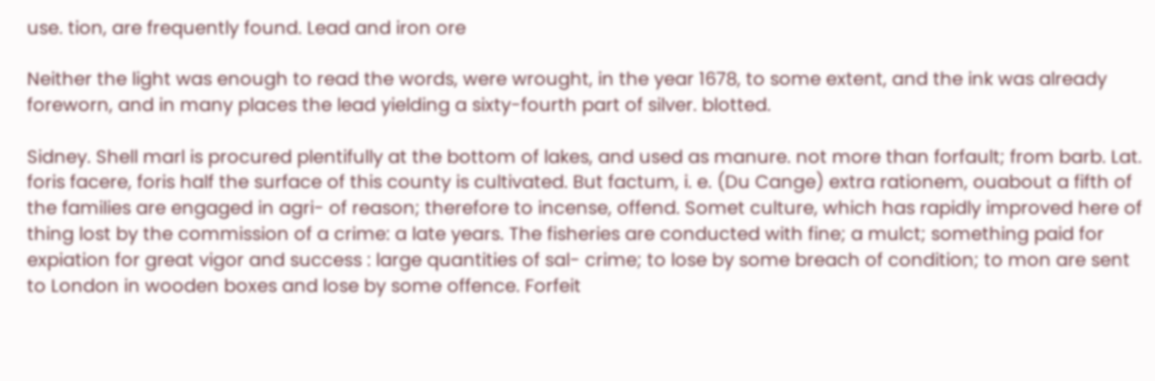use. tion, are frequently found. Lead and iron ore

Neither the light was enough to read the words, were wrought, in the year 1678, to some extent, and the ink was already foreworn, and in many places the lead yielding a sixty-fourth part of silver. blotted.

Sidney. Shell marl is procured plentifully at the bottom of lakes, and used as manure. not more than forfault; from barb. Lat. foris facere, foris half the surface of this county is cultivated. But factum, i. e. (Du Cange) extra rationem, ouabout a fifth of the families are engaged in agri- of reason; therefore to incense, offend. Somet culture, which has rapidly improved here of thing lost by the commission of a crime: a late years. The fisheries are conducted with fine; a mulct; something paid for expiation for great vigor and success : large quantities of sal- crime; to lose by some breach of condition; to mon are sent to London in wooden boxes and lose by some offence. Forfeit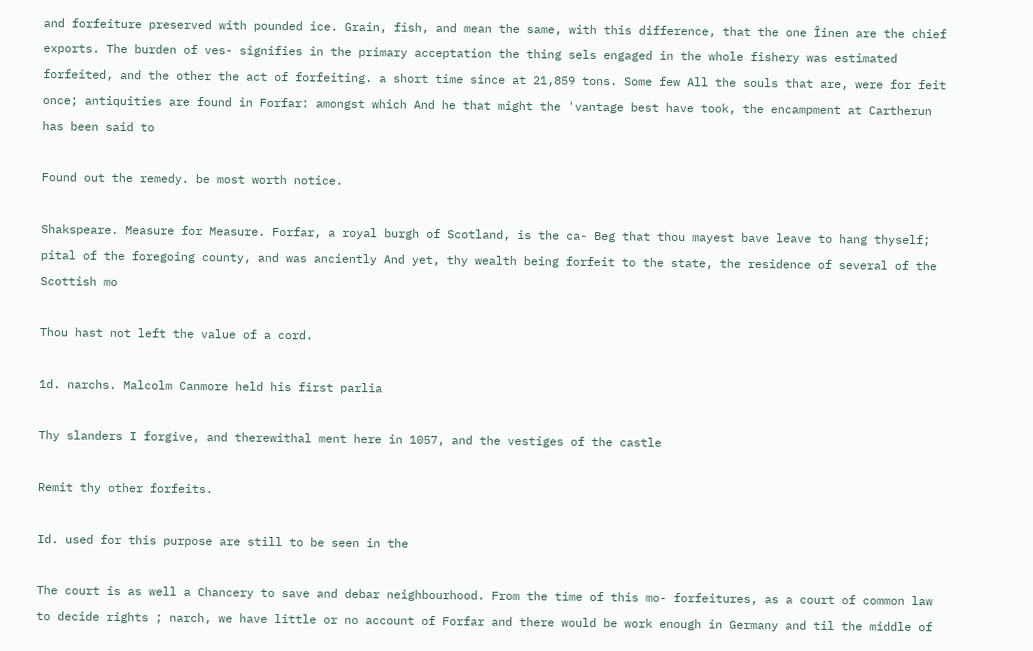and forfeiture preserved with pounded ice. Grain, fish, and mean the same, with this difference, that the one Îinen are the chief exports. The burden of ves- signifies in the primary acceptation the thing sels engaged in the whole fishery was estimated forfeited, and the other the act of forfeiting. a short time since at 21,859 tons. Some few All the souls that are, were for feit once; antiquities are found in Forfar: amongst which And he that might the 'vantage best have took, the encampment at Cartherun has been said to

Found out the remedy. be most worth notice.

Shakspeare. Measure for Measure. Forfar, a royal burgh of Scotland, is the ca- Beg that thou mayest bave leave to hang thyself; pital of the foregoing county, and was anciently And yet, thy wealth being forfeit to the state, the residence of several of the Scottish mo

Thou hast not left the value of a cord.

1d. narchs. Malcolm Canmore held his first parlia

Thy slanders I forgive, and therewithal ment here in 1057, and the vestiges of the castle

Remit thy other forfeits.

Id. used for this purpose are still to be seen in the

The court is as well a Chancery to save and debar neighbourhood. From the time of this mo- forfeitures, as a court of common law to decide rights ; narch, we have little or no account of Forfar and there would be work enough in Germany and til the middle of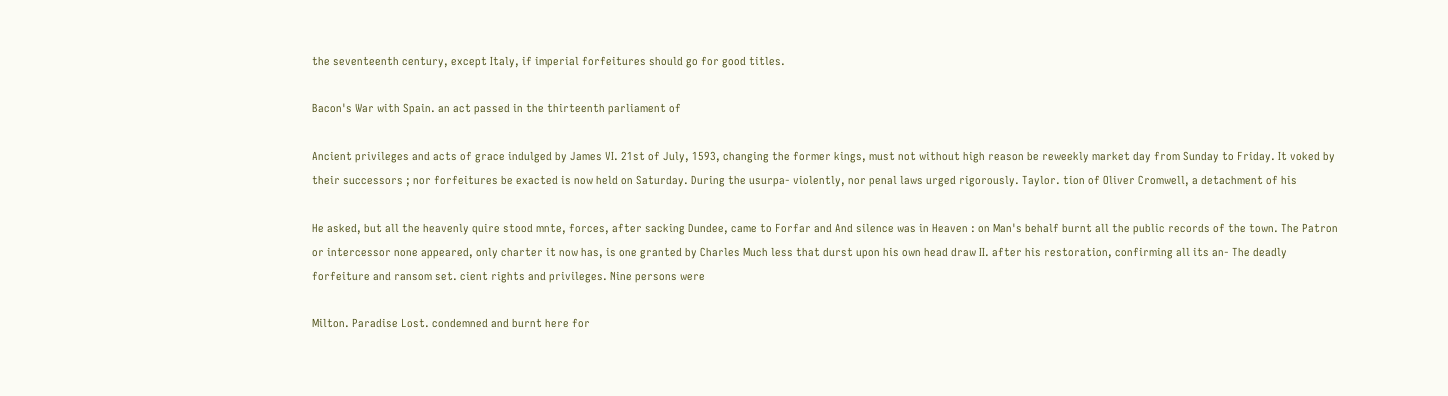the seventeenth century, except Italy, if imperial forfeitures should go for good titles.

Bacon's War with Spain. an act passed in the thirteenth parliament of

Ancient privileges and acts of grace indulged by James VI. 21st of July, 1593, changing the former kings, must not without high reason be reweekly market day from Sunday to Friday. It voked by their successors ; nor forfeitures be exacted is now held on Saturday. During the usurpa- violently, nor penal laws urged rigorously. Taylor. tion of Oliver Cromwell, a detachment of his

He asked, but all the heavenly quire stood mnte, forces, after sacking Dundee, came to Forfar and And silence was in Heaven : on Man's behalf burnt all the public records of the town. The Patron or intercessor none appeared, only charter it now has, is one granted by Charles Much less that durst upon his own head draw II. after his restoration, confirming all its an- The deadly forfeiture and ransom set. cient rights and privileges. Nine persons were

Milton. Paradise Lost. condemned and burnt here for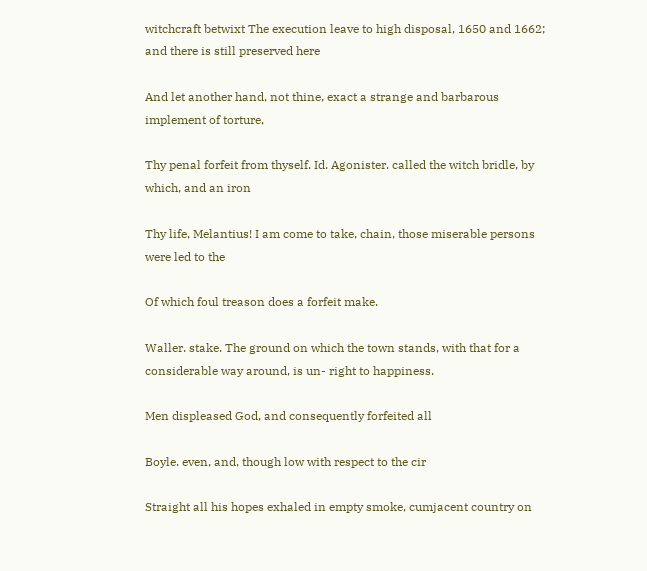witchcraft betwixt The execution leave to high disposal, 1650 and 1662; and there is still preserved here

And let another hand, not thine, exact a strange and barbarous implement of torture,

Thy penal forfeit from thyself. Id. Agonister. called the witch bridle, by which, and an iron

Thy life, Melantius! I am come to take, chain, those miserable persons were led to the

Of which foul treason does a forfeit make.

Waller. stake. The ground on which the town stands, with that for a considerable way around, is un- right to happiness.

Men displeased God, and consequently forfeited all

Boyle. even, and, though low with respect to the cir

Straight all his hopes exhaled in empty smoke, cumjacent country on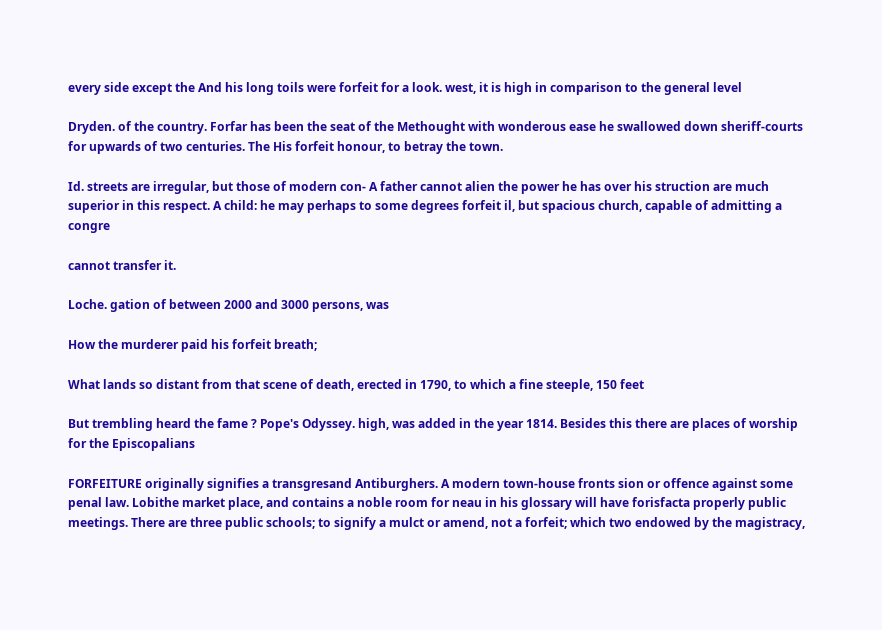every side except the And his long toils were forfeit for a look. west, it is high in comparison to the general level

Dryden. of the country. Forfar has been the seat of the Methought with wonderous ease he swallowed down sheriff-courts for upwards of two centuries. The His forfeit honour, to betray the town.

Id. streets are irregular, but those of modern con- A father cannot alien the power he has over his struction are much superior in this respect. A child: he may perhaps to some degrees forfeit il, but spacious church, capable of admitting a congre

cannot transfer it.

Loche. gation of between 2000 and 3000 persons, was

How the murderer paid his forfeit breath;

What lands so distant from that scene of death, erected in 1790, to which a fine steeple, 150 feet

But trembling heard the fame ? Pope's Odyssey. high, was added in the year 1814. Besides this there are places of worship for the Episcopalians

FORFEITURE originally signifies a transgresand Antiburghers. A modern town-house fronts sion or offence against some penal law. Lobithe market place, and contains a noble room for neau in his glossary will have forisfacta properly public meetings. There are three public schools; to signify a mulct or amend, not a forfeit; which two endowed by the magistracy,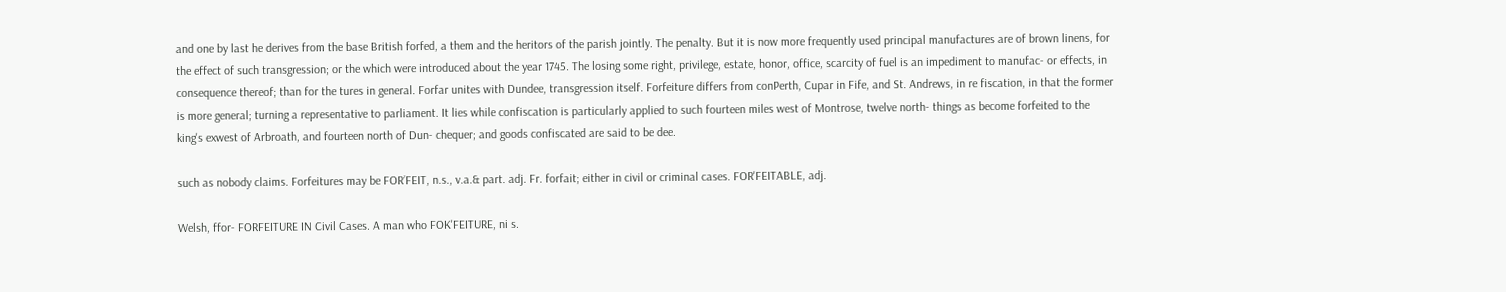and one by last he derives from the base British forfed, a them and the heritors of the parish jointly. The penalty. But it is now more frequently used principal manufactures are of brown linens, for the effect of such transgression; or the which were introduced about the year 1745. The losing some right, privilege, estate, honor, office, scarcity of fuel is an impediment to manufac- or effects, in consequence thereof; than for the tures in general. Forfar unites with Dundee, transgression itself. Forfeiture differs from conPerth, Cupar in Fife, and St. Andrews, in re fiscation, in that the former is more general; turning a representative to parliament. It lies while confiscation is particularly applied to such fourteen miles west of Montrose, twelve north- things as become forfeited to the king's exwest of Arbroath, and fourteen north of Dun- chequer; and goods confiscated are said to be dee.

such as nobody claims. Forfeitures may be FORʼFEIT, n.s., v.a.& part. adj. Fr. forfait; either in civil or criminal cases. FOR'FEITABLE, adj.

Welsh, ffor- FORFEITURE IN Civil Cases. A man who FOK'FEITURE, ni s.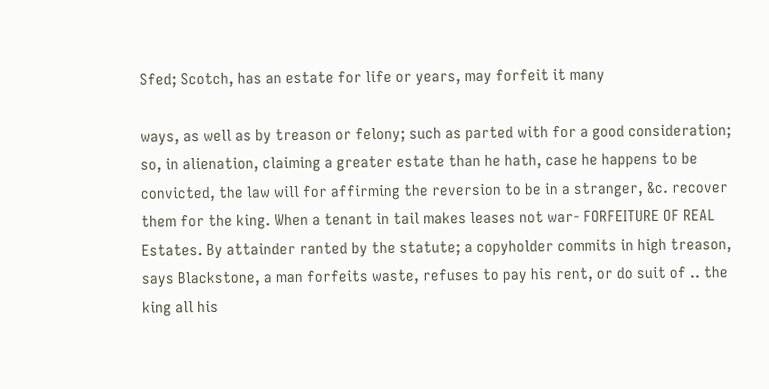Sfed; Scotch, has an estate for life or years, may forfeit it many

ways, as well as by treason or felony; such as parted with for a good consideration; so, in alienation, claiming a greater estate than he hath, case he happens to be convicted, the law will for affirming the reversion to be in a stranger, &c. recover them for the king. When a tenant in tail makes leases not war- FORFEITURE OF REAL Estates. By attainder ranted by the statute; a copyholder commits in high treason, says Blackstone, a man forfeits waste, refuses to pay his rent, or do suit of .. the king all his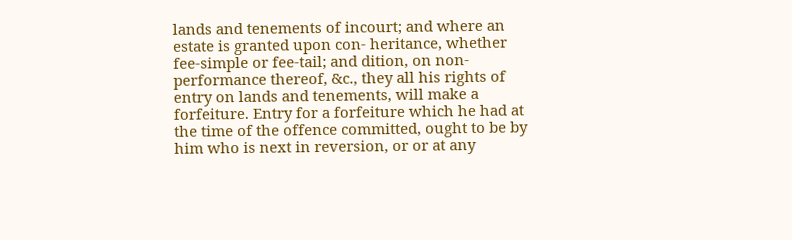lands and tenements of incourt; and where an estate is granted upon con- heritance, whether fee-simple or fee-tail; and dition, on non-performance thereof, &c., they all his rights of entry on lands and tenements, will make a forfeiture. Entry for a forfeiture which he had at the time of the offence committed, ought to be by him who is next in reversion, or or at any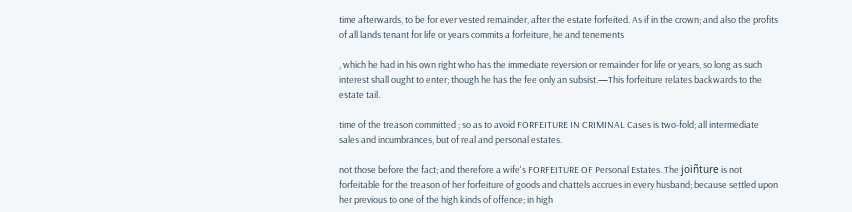time afterwards, to be for ever vested remainder, after the estate forfeited. As if in the crown; and also the profits of all lands tenant for life or years commits a forfeiture, he and tenements

, which he had in his own right who has the immediate reversion or remainder for life or years, so long as such interest shall ought to enter; though he has the fee only an subsist.—This forfeiture relates backwards to the estate tail.

time of the treason committed ; so as to avoid FORFEITURE IN CRIMINAL Cases is two-fold; all intermediate sales and incumbrances, but of real and personal estates.

not those before the fact; and therefore a wife's FORFEITURE OF Personal Estates. The joiñture is not forfeitable for the treason of her forfeiture of goods and chattels accrues in every husband; because settled upon her previous to one of the high kinds of offence; in high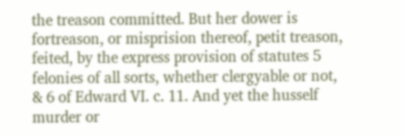the treason committed. But her dower is fortreason, or misprision thereof, petit treason, feited, by the express provision of statutes 5 felonies of all sorts, whether clergyable or not, & 6 of Edward VI. c. 11. And yet the husself murder or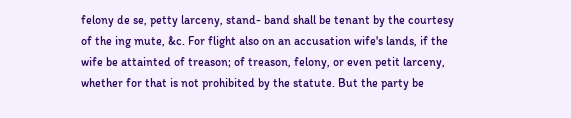felony de se, petty larceny, stand- band shall be tenant by the courtesy of the ing mute, &c. For flight also on an accusation wife's lands, if the wife be attainted of treason; of treason, felony, or even petit larceny, whether for that is not prohibited by the statute. But the party be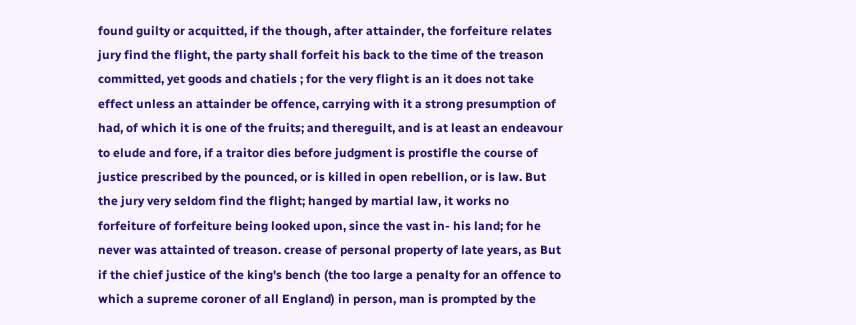found guilty or acquitted, if the though, after attainder, the forfeiture relates jury find the flight, the party shall forfeit his back to the time of the treason committed, yet goods and chatiels ; for the very flight is an it does not take effect unless an attainder be offence, carrying with it a strong presumption of had, of which it is one of the fruits; and thereguilt, and is at least an endeavour to elude and fore, if a traitor dies before judgment is prostifle the course of justice prescribed by the pounced, or is killed in open rebellion, or is law. But the jury very seldom find the flight; hanged by martial law, it works no forfeiture of forfeiture being looked upon, since the vast in- his land; for he never was attainted of treason. crease of personal property of late years, as But if the chief justice of the king's bench (the too large a penalty for an offence to which a supreme coroner of all England) in person, man is prompted by the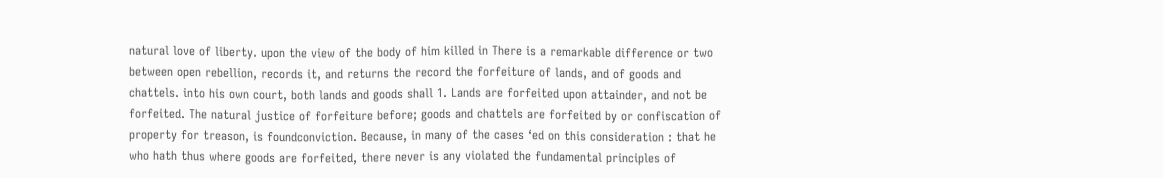natural love of liberty. upon the view of the body of him killed in There is a remarkable difference or two between open rebellion, records it, and returns the record the forfeiture of lands, and of goods and chattels. into his own court, both lands and goods shall 1. Lands are forfeited upon attainder, and not be forfeited. The natural justice of forfeiture before; goods and chattels are forfeited by or confiscation of property for treason, is foundconviction. Because, in many of the cases ‘ed on this consideration : that he who hath thus where goods are forfeited, there never is any violated the fundamental principles of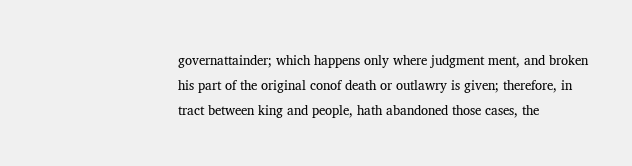governattainder; which happens only where judgment ment, and broken his part of the original conof death or outlawry is given; therefore, in tract between king and people, hath abandoned those cases, the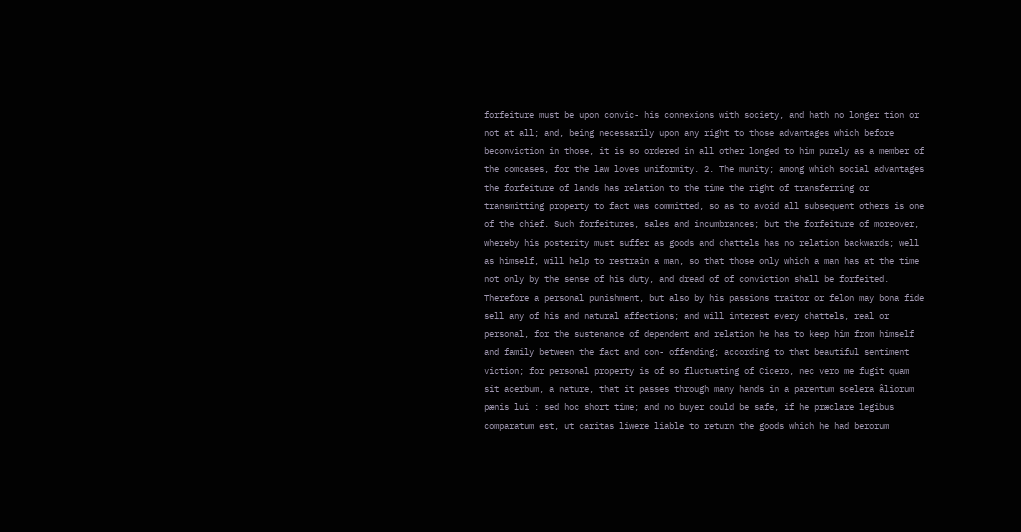forfeiture must be upon convic- his connexions with society, and hath no longer tion or not at all; and, being necessarily upon any right to those advantages which before beconviction in those, it is so ordered in all other longed to him purely as a member of the comcases, for the law loves uniformity. 2. The munity; among which social advantages the forfeiture of lands has relation to the time the right of transferring or transmitting property to fact was committed, so as to avoid all subsequent others is one of the chief. Such forfeitures, sales and incumbrances; but the forfeiture of moreover, whereby his posterity must suffer as goods and chattels has no relation backwards; well as himself, will help to restrain a man, so that those only which a man has at the time not only by the sense of his duty, and dread of of conviction shall be forfeited. Therefore a personal punishment, but also by his passions traitor or felon may bona fide sell any of his and natural affections; and will interest every chattels, real or personal, for the sustenance of dependent and relation he has to keep him from himself and family between the fact and con- offending; according to that beautiful sentiment viction; for personal property is of so fluctuating of Cicero, nec vero me fugit quam sit acerbum, a nature, that it passes through many hands in a parentum scelera âliorum pænis lui : sed hoc short time; and no buyer could be safe, if he præclare legibus comparatum est, ut caritas liwere liable to return the goods which he had berorum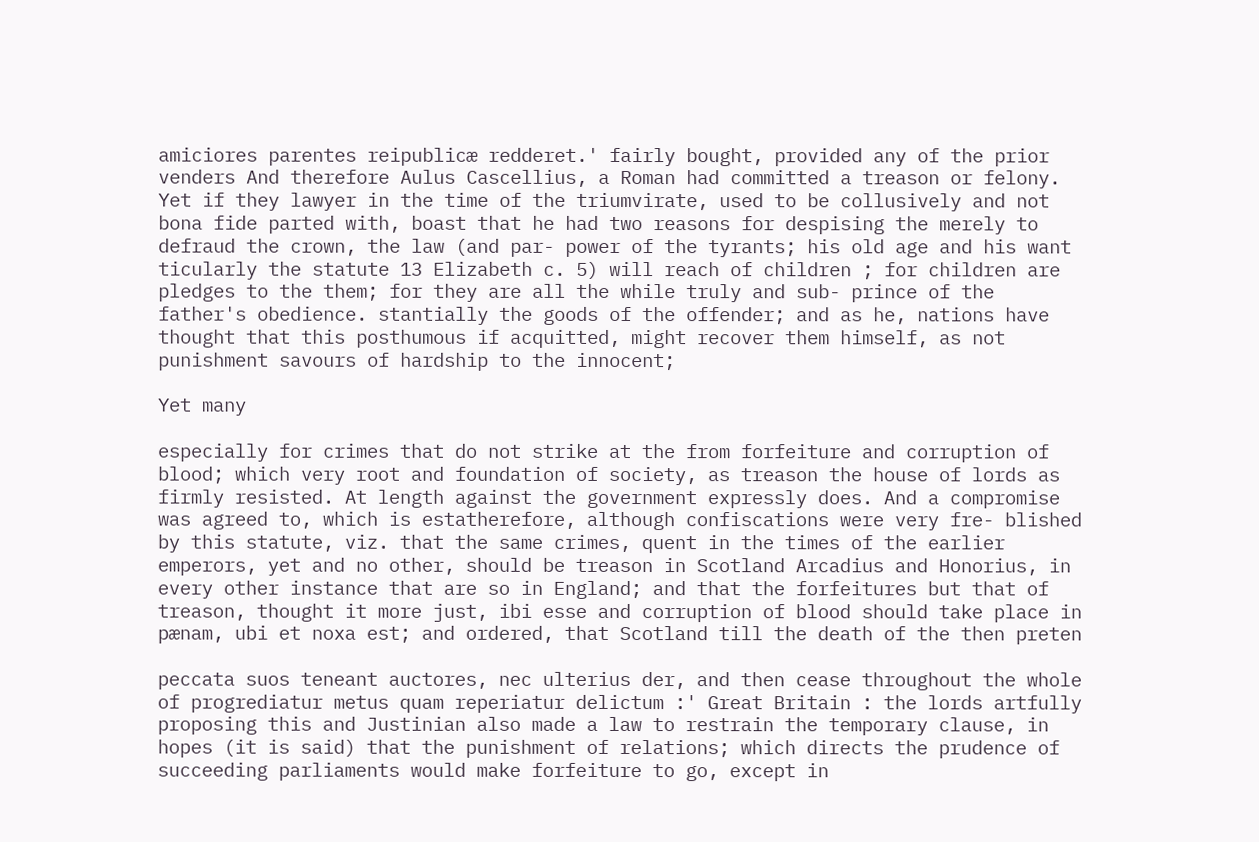amiciores parentes reipublicæ redderet.' fairly bought, provided any of the prior venders And therefore Aulus Cascellius, a Roman had committed a treason or felony. Yet if they lawyer in the time of the triumvirate, used to be collusively and not bona fide parted with, boast that he had two reasons for despising the merely to defraud the crown, the law (and par- power of the tyrants; his old age and his want ticularly the statute 13 Elizabeth c. 5) will reach of children ; for children are pledges to the them; for they are all the while truly and sub- prince of the father's obedience. stantially the goods of the offender; and as he, nations have thought that this posthumous if acquitted, might recover them himself, as not punishment savours of hardship to the innocent;

Yet many

especially for crimes that do not strike at the from forfeiture and corruption of blood; which very root and foundation of society, as treason the house of lords as firmly resisted. At length against the government expressly does. And a compromise was agreed to, which is estatherefore, although confiscations were very fre- blished by this statute, viz. that the same crimes, quent in the times of the earlier emperors, yet and no other, should be treason in Scotland Arcadius and Honorius, in every other instance that are so in England; and that the forfeitures but that of treason, thought it more just, ibi esse and corruption of blood should take place in pænam, ubi et noxa est; and ordered, that Scotland till the death of the then preten

peccata suos teneant auctores, nec ulterius der, and then cease throughout the whole of progrediatur metus quam reperiatur delictum :' Great Britain : the lords artfully proposing this and Justinian also made a law to restrain the temporary clause, in hopes (it is said) that the punishment of relations; which directs the prudence of succeeding parliaments would make forfeiture to go, except in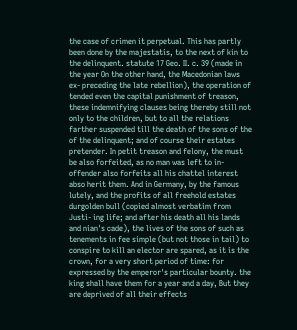the case of crimen it perpetual. This has partly been done by the majestatis, to the next of kin to the delinquent. statute 17 Geo. II. c. 39 (made in the year On the other hand, the Macedonian laws ex- preceding the late rebellion), the operation of tended even the capital punishment of treason, these indemnifying clauses being thereby still not only to the children, but to all the relations farther suspended till the death of the sons of the of the delinquent; and of course their estates pretender. In petit treason and felony, the must be also forfeited, as no man was left to in- offender also forfeits all his chattel interest abso herit them. And in Germany, by the famous lutely, and the profits of all freehold estates durgolden bull (copied almost verbatim from Justi- ing life; and after his death all his lands and nian's cade), the lives of the sons of such as tenements in fee simple (but not those in tail) to conspire to kill an elector are spared, as it is the crown, for a very short period of time: for expressed by the emperor's particular bounty. the king shall have them for a year and a day, But they are deprived of all their effects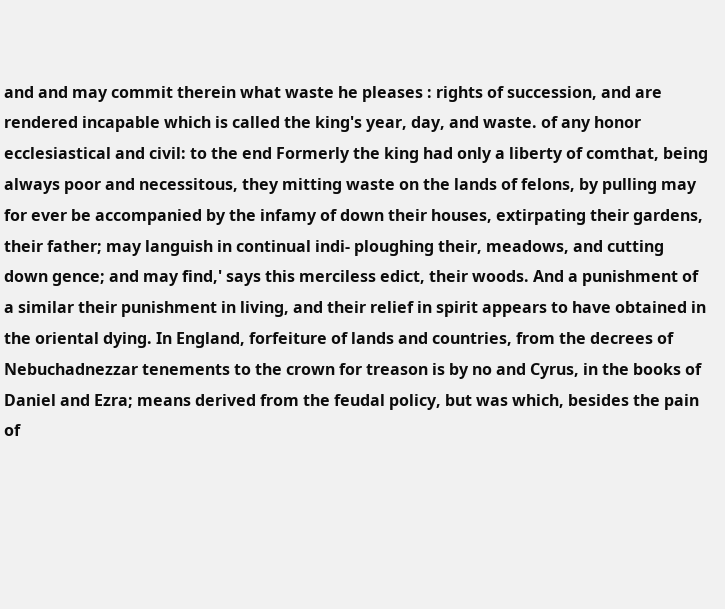and and may commit therein what waste he pleases : rights of succession, and are rendered incapable which is called the king's year, day, and waste. of any honor ecclesiastical and civil: to the end Formerly the king had only a liberty of comthat, being always poor and necessitous, they mitting waste on the lands of felons, by pulling may for ever be accompanied by the infamy of down their houses, extirpating their gardens, their father; may languish in continual indi- ploughing their, meadows, and cutting down gence; and may find,' says this merciless edict, their woods. And a punishment of a similar their punishment in living, and their relief in spirit appears to have obtained in the oriental dying. In England, forfeiture of lands and countries, from the decrees of Nebuchadnezzar tenements to the crown for treason is by no and Cyrus, in the books of Daniel and Ezra; means derived from the feudal policy, but was which, besides the pain of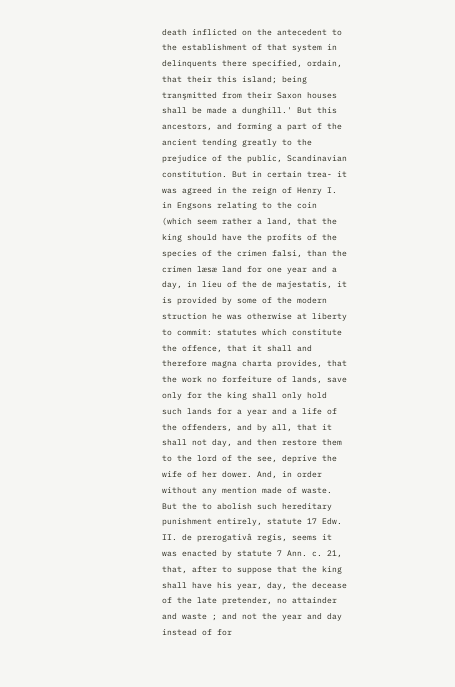death inflicted on the antecedent to the establishment of that system in delinquents there specified, ordain, that their this island; being tranşmitted from their Saxon houses shall be made a dunghill.' But this ancestors, and forming a part of the ancient tending greatly to the prejudice of the public, Scandinavian constitution. But in certain trea- it was agreed in the reign of Henry I. in Engsons relating to the coin (which seem rather a land, that the king should have the profits of the species of the crimen falsi, than the crimen læsæ land for one year and a day, in lieu of the de majestatis, it is provided by some of the modern struction he was otherwise at liberty to commit: statutes which constitute the offence, that it shall and therefore magna charta provides, that the work no forfeiture of lands, save only for the king shall only hold such lands for a year and a life of the offenders, and by all, that it shall not day, and then restore them to the lord of the see, deprive the wife of her dower. And, in order without any mention made of waste. But the to abolish such hereditary punishment entirely, statute 17 Edw. II. de prerogativâ regis, seems it was enacted by statute 7 Ann. c. 21, that, after to suppose that the king shall have his year, day, the decease of the late pretender, no attainder and waste ; and not the year and day instead of for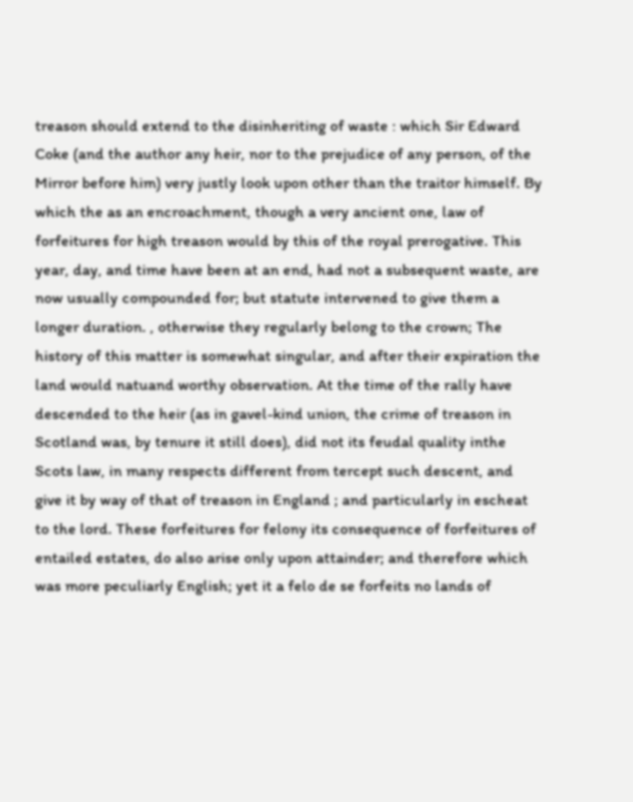treason should extend to the disinheriting of waste : which Sir Edward Coke (and the author any heir, nor to the prejudice of any person, of the Mirror before him) very justly look upon other than the traitor himself. By which the as an encroachment, though a very ancient one, law of forfeitures for high treason would by this of the royal prerogative. This year, day, and time have been at an end, had not a subsequent waste, are now usually compounded for; but statute intervened to give them a longer duration. , otherwise they regularly belong to the crown; The history of this matter is somewhat singular, and after their expiration the land would natuand worthy observation. At the time of the rally have descended to the heir (as in gavel-kind union, the crime of treason in Scotland was, by tenure it still does), did not its feudal quality inthe Scots law, in many respects different from tercept such descent, and give it by way of that of treason in England ; and particularly in escheat to the lord. These forfeitures for felony its consequence of forfeitures of entailed estates, do also arise only upon attainder; and therefore which was more peculiarly English; yet it a felo de se forfeits no lands of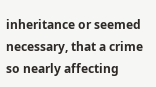inheritance or seemed necessary, that a crime so nearly affecting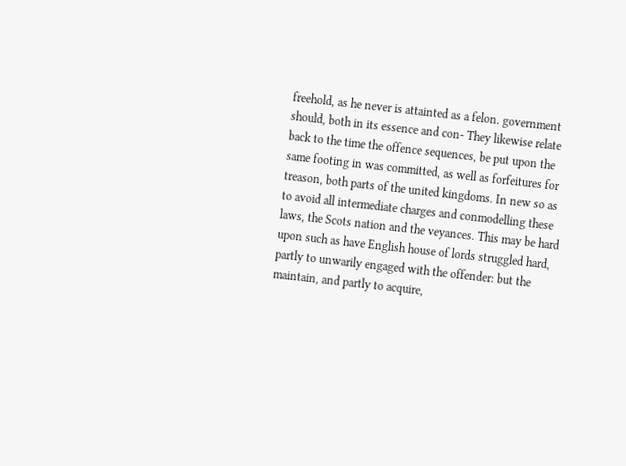freehold, as he never is attainted as a felon. government should, both in its essence and con- They likewise relate back to the time the offence sequences, be put upon the same footing in was committed, as well as forfeitures for treason, both parts of the united kingdoms. In new so as to avoid all intermediate charges and conmodelling these laws, the Scots nation and the veyances. This may be hard upon such as have English house of lords struggled hard, partly to unwarily engaged with the offender: but the maintain, and partly to acquire,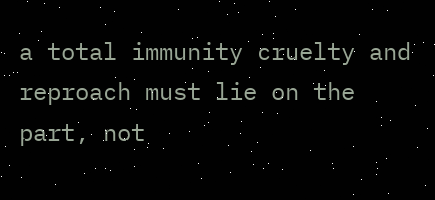a total immunity cruelty and reproach must lie on the part, not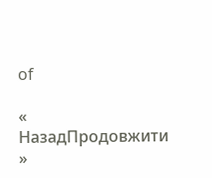of

« НазадПродовжити »